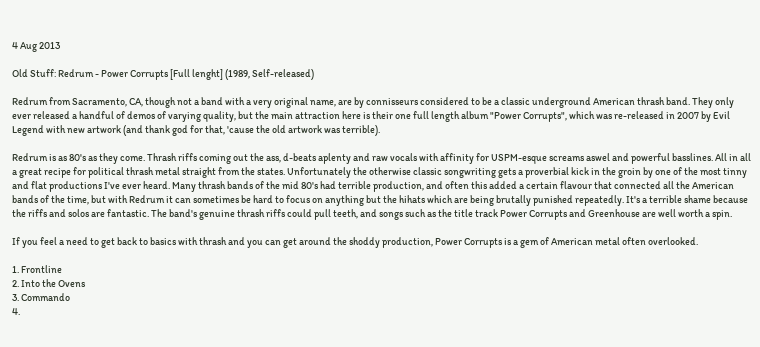4 Aug 2013

Old Stuff: Redrum - Power Corrupts [Full lenght] (1989, Self-released)

Redrum from Sacramento, CA, though not a band with a very original name, are by connisseurs considered to be a classic underground American thrash band. They only ever released a handful of demos of varying quality, but the main attraction here is their one full length album "Power Corrupts", which was re-released in 2007 by Evil Legend with new artwork (and thank god for that, 'cause the old artwork was terrible).

Redrum is as 80's as they come. Thrash riffs coming out the ass, d-beats aplenty and raw vocals with affinity for USPM-esque screams aswel and powerful basslines. All in all a great recipe for political thrash metal straight from the states. Unfortunately the otherwise classic songwriting gets a proverbial kick in the groin by one of the most tinny and flat productions I've ever heard. Many thrash bands of the mid 80's had terrible production, and often this added a certain flavour that connected all the American bands of the time, but with Redrum it can sometimes be hard to focus on anything but the hihats which are being brutally punished repeatedly. It's a terrible shame because the riffs and solos are fantastic. The band's genuine thrash riffs could pull teeth, and songs such as the title track Power Corrupts and Greenhouse are well worth a spin.

If you feel a need to get back to basics with thrash and you can get around the shoddy production, Power Corrupts is a gem of American metal often overlooked.

1. Frontline
2. Into the Ovens
3. Commando
4.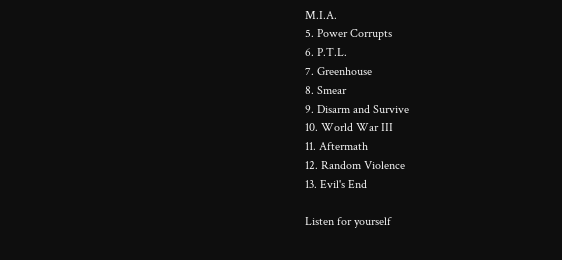M.I.A.
5. Power Corrupts
6. P.T.L.
7. Greenhouse
8. Smear
9. Disarm and Survive
10. World War III
11. Aftermath
12. Random Violence
13. Evil's End

Listen for yourself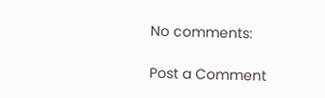No comments:

Post a Comment